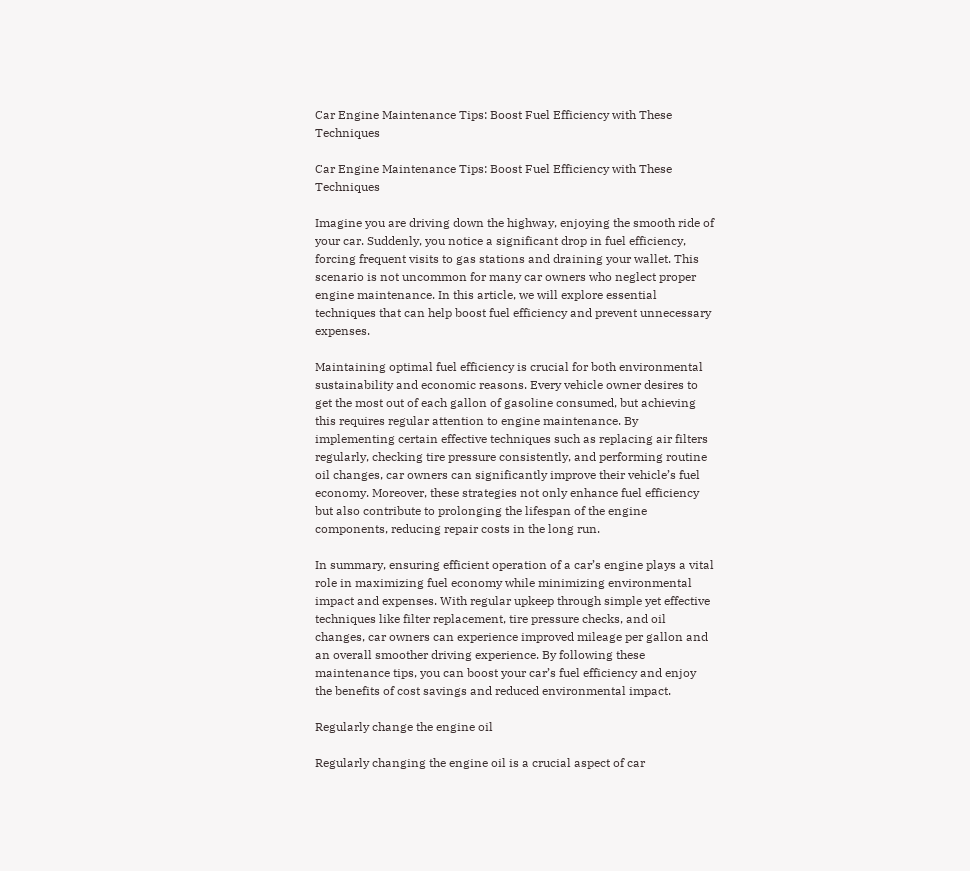Car Engine Maintenance Tips: Boost Fuel Efficiency with These Techniques

Car Engine Maintenance Tips: Boost Fuel Efficiency with These Techniques

Imagine you are driving down the highway, enjoying the smooth ride of your car. Suddenly, you notice a significant drop in fuel efficiency, forcing frequent visits to gas stations and draining your wallet. This scenario is not uncommon for many car owners who neglect proper engine maintenance. In this article, we will explore essential techniques that can help boost fuel efficiency and prevent unnecessary expenses.

Maintaining optimal fuel efficiency is crucial for both environmental sustainability and economic reasons. Every vehicle owner desires to get the most out of each gallon of gasoline consumed, but achieving this requires regular attention to engine maintenance. By implementing certain effective techniques such as replacing air filters regularly, checking tire pressure consistently, and performing routine oil changes, car owners can significantly improve their vehicle’s fuel economy. Moreover, these strategies not only enhance fuel efficiency but also contribute to prolonging the lifespan of the engine components, reducing repair costs in the long run.

In summary, ensuring efficient operation of a car’s engine plays a vital role in maximizing fuel economy while minimizing environmental impact and expenses. With regular upkeep through simple yet effective techniques like filter replacement, tire pressure checks, and oil changes, car owners can experience improved mileage per gallon and an overall smoother driving experience. By following these maintenance tips, you can boost your car’s fuel efficiency and enjoy the benefits of cost savings and reduced environmental impact.

Regularly change the engine oil

Regularly changing the engine oil is a crucial aspect of car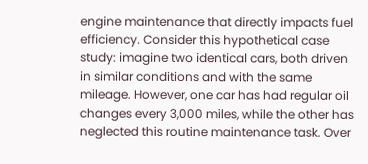engine maintenance that directly impacts fuel efficiency. Consider this hypothetical case study: imagine two identical cars, both driven in similar conditions and with the same mileage. However, one car has had regular oil changes every 3,000 miles, while the other has neglected this routine maintenance task. Over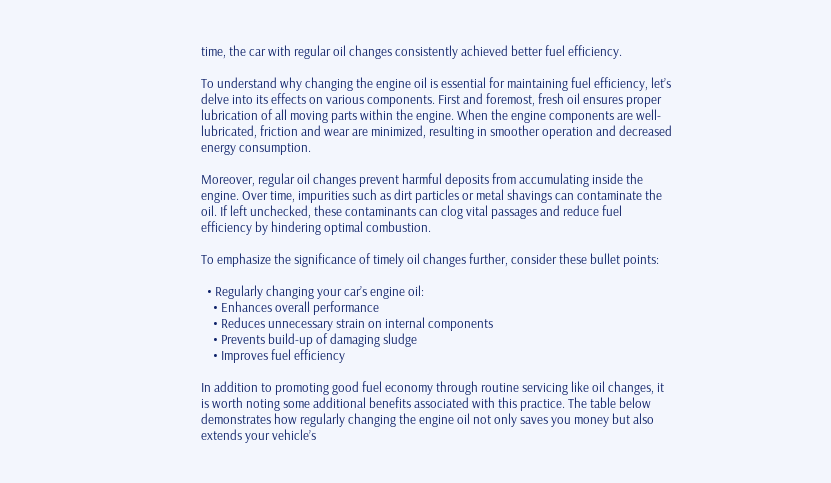time, the car with regular oil changes consistently achieved better fuel efficiency.

To understand why changing the engine oil is essential for maintaining fuel efficiency, let’s delve into its effects on various components. First and foremost, fresh oil ensures proper lubrication of all moving parts within the engine. When the engine components are well-lubricated, friction and wear are minimized, resulting in smoother operation and decreased energy consumption.

Moreover, regular oil changes prevent harmful deposits from accumulating inside the engine. Over time, impurities such as dirt particles or metal shavings can contaminate the oil. If left unchecked, these contaminants can clog vital passages and reduce fuel efficiency by hindering optimal combustion.

To emphasize the significance of timely oil changes further, consider these bullet points:

  • Regularly changing your car’s engine oil:
    • Enhances overall performance
    • Reduces unnecessary strain on internal components
    • Prevents build-up of damaging sludge
    • Improves fuel efficiency

In addition to promoting good fuel economy through routine servicing like oil changes, it is worth noting some additional benefits associated with this practice. The table below demonstrates how regularly changing the engine oil not only saves you money but also extends your vehicle’s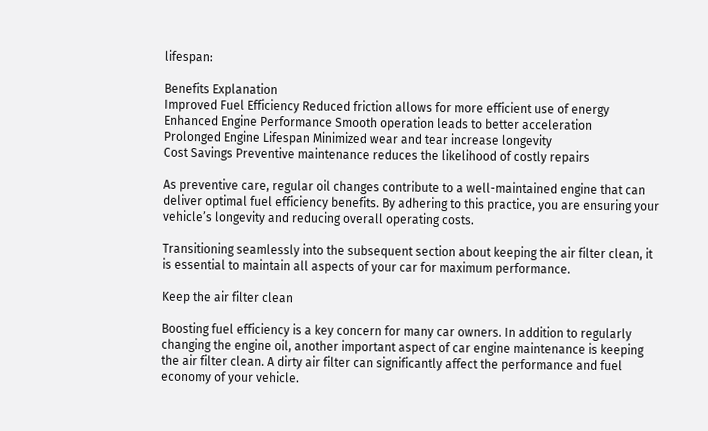lifespan:

Benefits Explanation
Improved Fuel Efficiency Reduced friction allows for more efficient use of energy
Enhanced Engine Performance Smooth operation leads to better acceleration
Prolonged Engine Lifespan Minimized wear and tear increase longevity
Cost Savings Preventive maintenance reduces the likelihood of costly repairs

As preventive care, regular oil changes contribute to a well-maintained engine that can deliver optimal fuel efficiency benefits. By adhering to this practice, you are ensuring your vehicle’s longevity and reducing overall operating costs.

Transitioning seamlessly into the subsequent section about keeping the air filter clean, it is essential to maintain all aspects of your car for maximum performance.

Keep the air filter clean

Boosting fuel efficiency is a key concern for many car owners. In addition to regularly changing the engine oil, another important aspect of car engine maintenance is keeping the air filter clean. A dirty air filter can significantly affect the performance and fuel economy of your vehicle.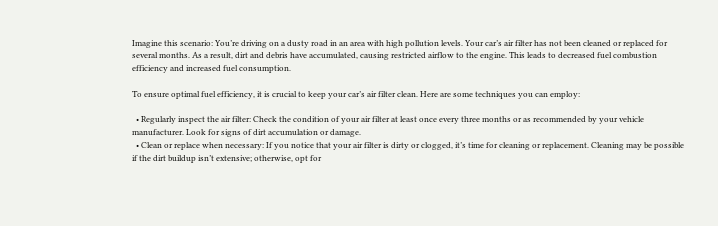Imagine this scenario: You’re driving on a dusty road in an area with high pollution levels. Your car’s air filter has not been cleaned or replaced for several months. As a result, dirt and debris have accumulated, causing restricted airflow to the engine. This leads to decreased fuel combustion efficiency and increased fuel consumption.

To ensure optimal fuel efficiency, it is crucial to keep your car’s air filter clean. Here are some techniques you can employ:

  • Regularly inspect the air filter: Check the condition of your air filter at least once every three months or as recommended by your vehicle manufacturer. Look for signs of dirt accumulation or damage.
  • Clean or replace when necessary: If you notice that your air filter is dirty or clogged, it’s time for cleaning or replacement. Cleaning may be possible if the dirt buildup isn’t extensive; otherwise, opt for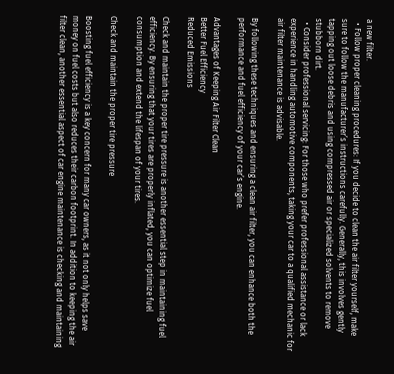a new filter.
  • Follow proper cleaning procedures: If you decide to clean the air filter yourself, make sure to follow the manufacturer’s instructions carefully. Generally, this involves gently tapping out loose debris and using compressed air or specialized solvents to remove stubborn dirt.
  • Consider professional servicing: For those who prefer professional assistance or lack experience in handling automotive components, taking your car to a qualified mechanic for air filter maintenance is advisable.

By following these techniques and ensuring a clean air filter, you can enhance both the performance and fuel efficiency of your car’s engine.

Advantages of Keeping Air Filter Clean
Better Fuel Efficiency
Reduced Emissions

Check and maintain the proper tire pressure is another essential step in maintaining fuel efficiency. By ensuring that your tires are properly inflated, you can optimize fuel consumption and extend the lifespan of your tires.

Check and maintain the proper tire pressure

Boosting fuel efficiency is a key concern for many car owners, as it not only helps save money on fuel costs but also reduces their carbon footprint. In addition to keeping the air filter clean, another essential aspect of car engine maintenance is checking and maintaining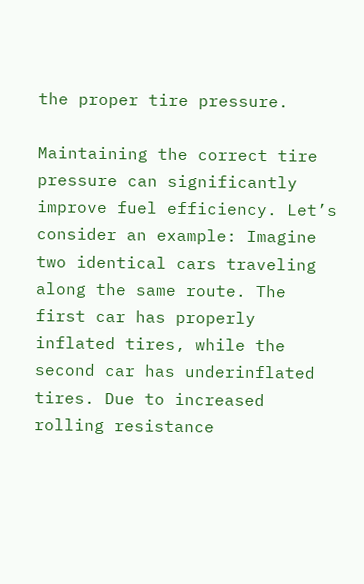the proper tire pressure.

Maintaining the correct tire pressure can significantly improve fuel efficiency. Let’s consider an example: Imagine two identical cars traveling along the same route. The first car has properly inflated tires, while the second car has underinflated tires. Due to increased rolling resistance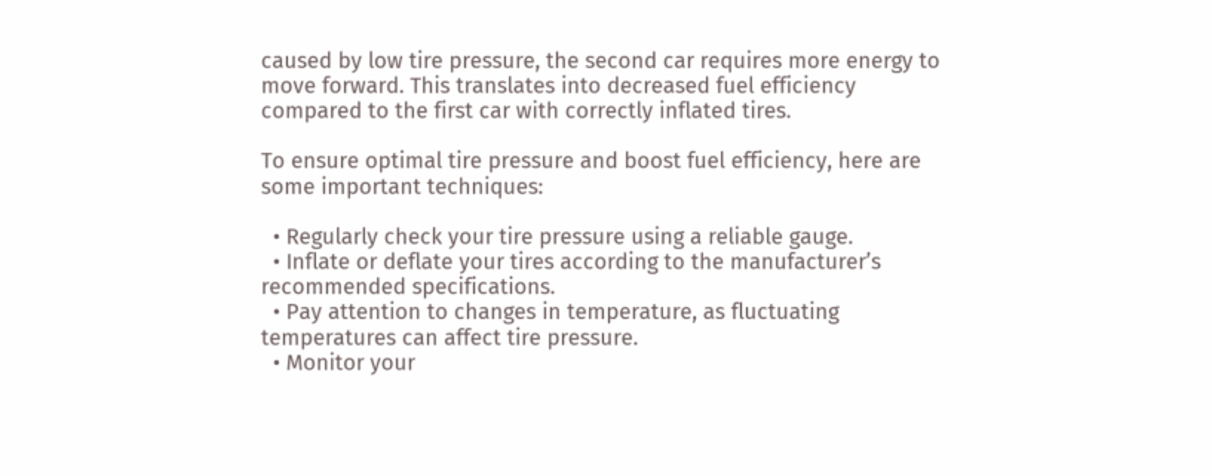caused by low tire pressure, the second car requires more energy to move forward. This translates into decreased fuel efficiency compared to the first car with correctly inflated tires.

To ensure optimal tire pressure and boost fuel efficiency, here are some important techniques:

  • Regularly check your tire pressure using a reliable gauge.
  • Inflate or deflate your tires according to the manufacturer’s recommended specifications.
  • Pay attention to changes in temperature, as fluctuating temperatures can affect tire pressure.
  • Monitor your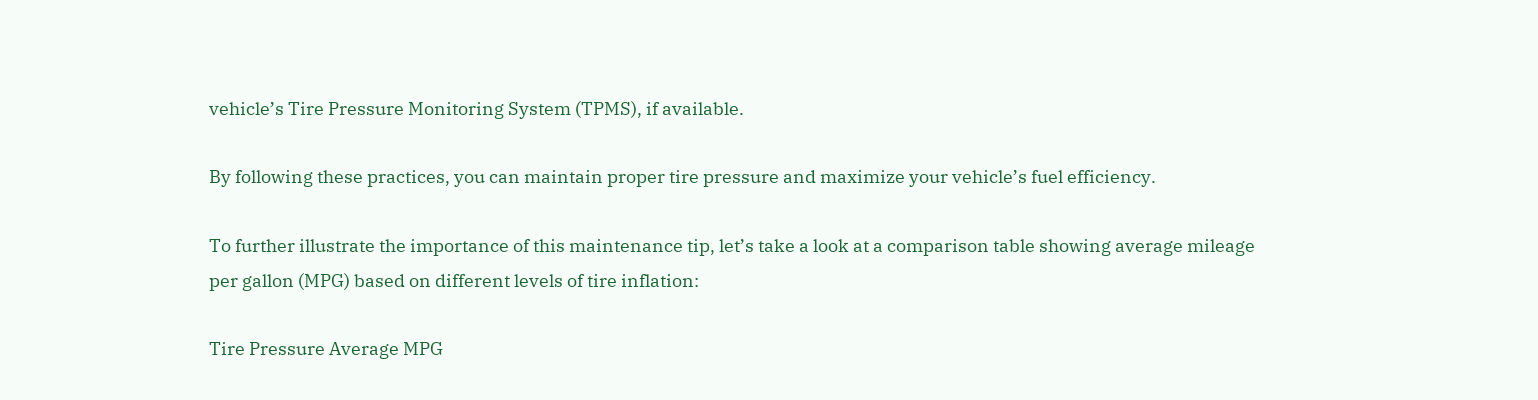vehicle’s Tire Pressure Monitoring System (TPMS), if available.

By following these practices, you can maintain proper tire pressure and maximize your vehicle’s fuel efficiency.

To further illustrate the importance of this maintenance tip, let’s take a look at a comparison table showing average mileage per gallon (MPG) based on different levels of tire inflation:

Tire Pressure Average MPG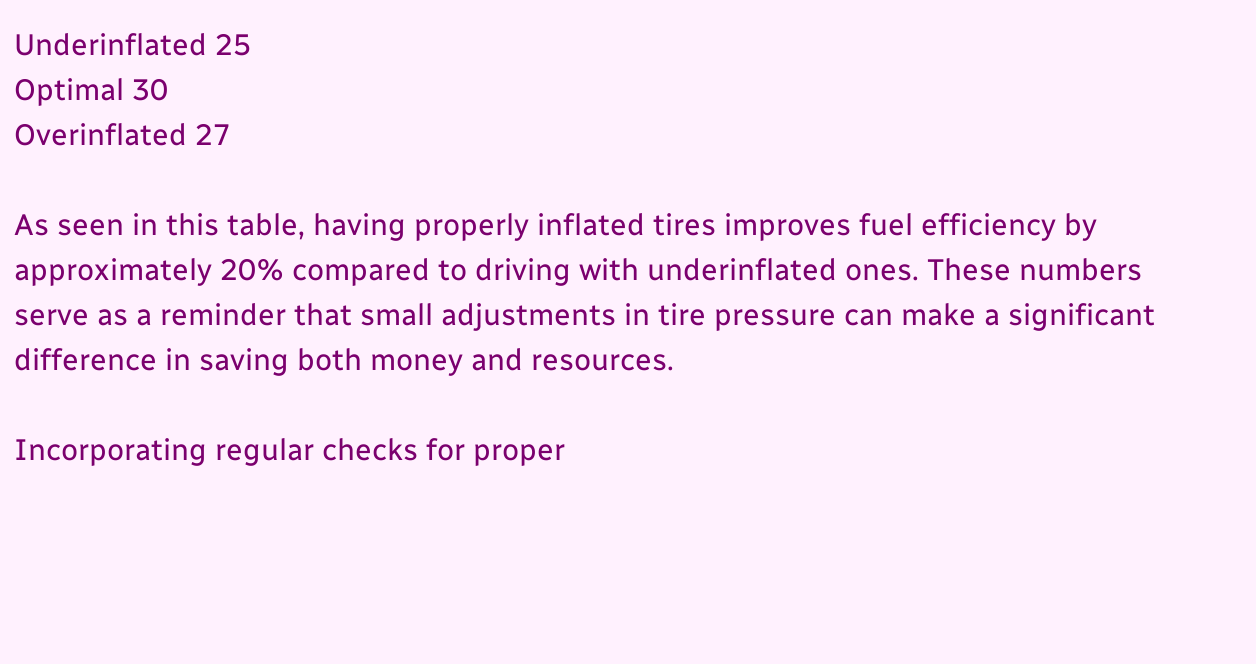Underinflated 25
Optimal 30
Overinflated 27

As seen in this table, having properly inflated tires improves fuel efficiency by approximately 20% compared to driving with underinflated ones. These numbers serve as a reminder that small adjustments in tire pressure can make a significant difference in saving both money and resources.

Incorporating regular checks for proper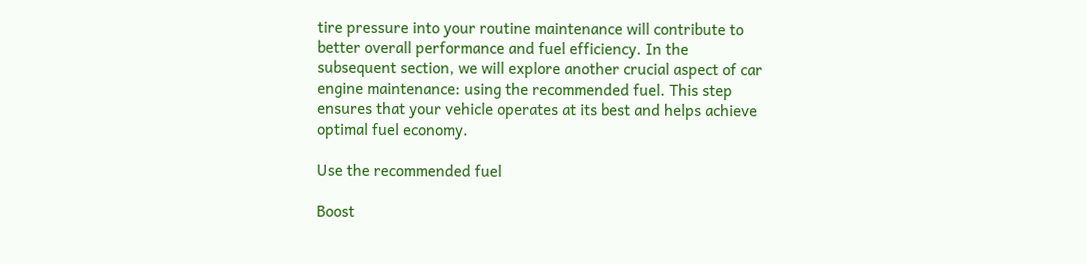tire pressure into your routine maintenance will contribute to better overall performance and fuel efficiency. In the subsequent section, we will explore another crucial aspect of car engine maintenance: using the recommended fuel. This step ensures that your vehicle operates at its best and helps achieve optimal fuel economy.

Use the recommended fuel

Boost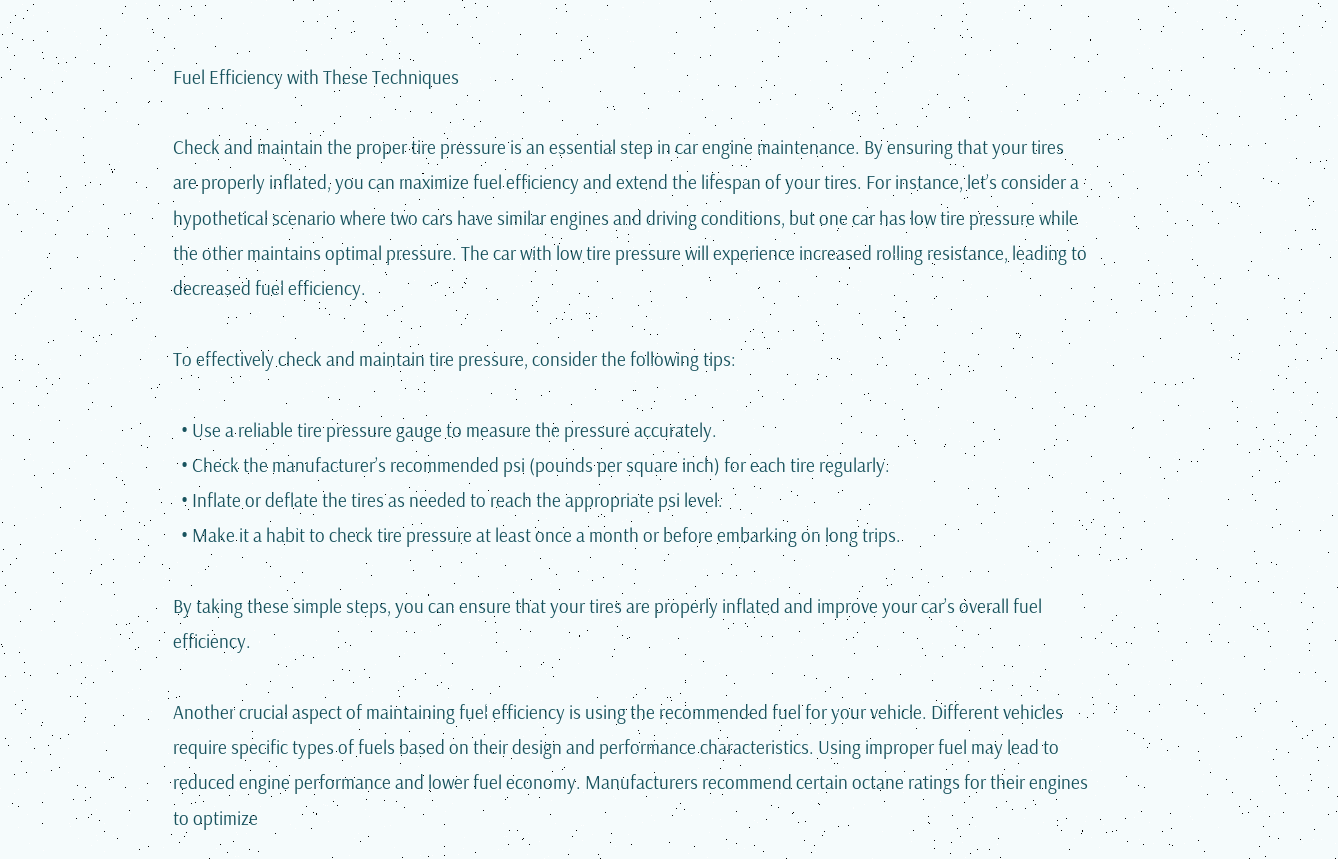Fuel Efficiency with These Techniques

Check and maintain the proper tire pressure is an essential step in car engine maintenance. By ensuring that your tires are properly inflated, you can maximize fuel efficiency and extend the lifespan of your tires. For instance, let’s consider a hypothetical scenario where two cars have similar engines and driving conditions, but one car has low tire pressure while the other maintains optimal pressure. The car with low tire pressure will experience increased rolling resistance, leading to decreased fuel efficiency.

To effectively check and maintain tire pressure, consider the following tips:

  • Use a reliable tire pressure gauge to measure the pressure accurately.
  • Check the manufacturer’s recommended psi (pounds per square inch) for each tire regularly.
  • Inflate or deflate the tires as needed to reach the appropriate psi level.
  • Make it a habit to check tire pressure at least once a month or before embarking on long trips.

By taking these simple steps, you can ensure that your tires are properly inflated and improve your car’s overall fuel efficiency.

Another crucial aspect of maintaining fuel efficiency is using the recommended fuel for your vehicle. Different vehicles require specific types of fuels based on their design and performance characteristics. Using improper fuel may lead to reduced engine performance and lower fuel economy. Manufacturers recommend certain octane ratings for their engines to optimize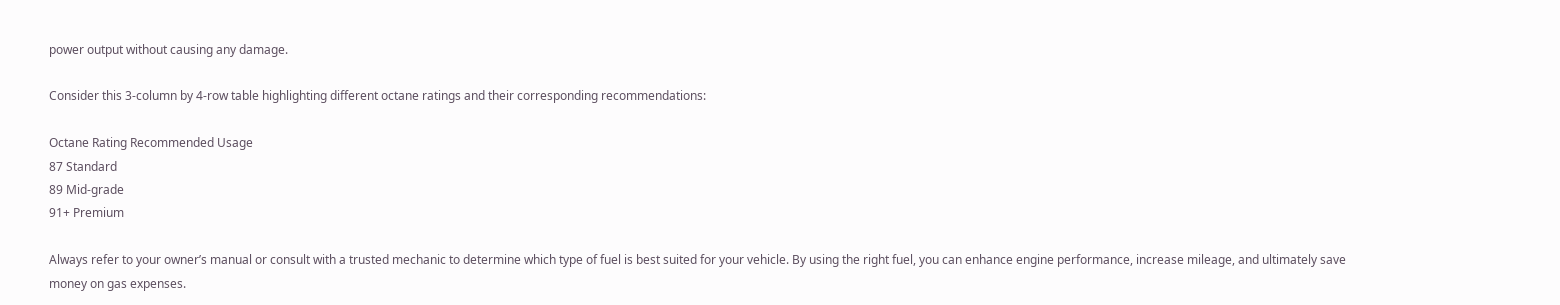power output without causing any damage.

Consider this 3-column by 4-row table highlighting different octane ratings and their corresponding recommendations:

Octane Rating Recommended Usage
87 Standard
89 Mid-grade
91+ Premium

Always refer to your owner’s manual or consult with a trusted mechanic to determine which type of fuel is best suited for your vehicle. By using the right fuel, you can enhance engine performance, increase mileage, and ultimately save money on gas expenses.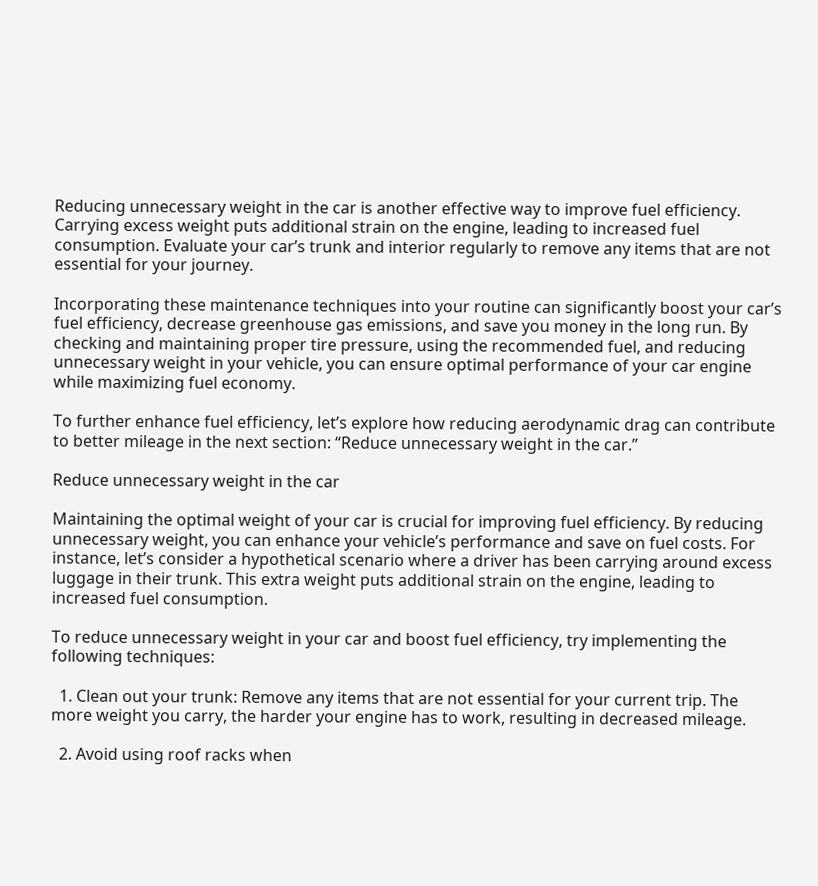Reducing unnecessary weight in the car is another effective way to improve fuel efficiency. Carrying excess weight puts additional strain on the engine, leading to increased fuel consumption. Evaluate your car’s trunk and interior regularly to remove any items that are not essential for your journey.

Incorporating these maintenance techniques into your routine can significantly boost your car’s fuel efficiency, decrease greenhouse gas emissions, and save you money in the long run. By checking and maintaining proper tire pressure, using the recommended fuel, and reducing unnecessary weight in your vehicle, you can ensure optimal performance of your car engine while maximizing fuel economy.

To further enhance fuel efficiency, let’s explore how reducing aerodynamic drag can contribute to better mileage in the next section: “Reduce unnecessary weight in the car.”

Reduce unnecessary weight in the car

Maintaining the optimal weight of your car is crucial for improving fuel efficiency. By reducing unnecessary weight, you can enhance your vehicle’s performance and save on fuel costs. For instance, let’s consider a hypothetical scenario where a driver has been carrying around excess luggage in their trunk. This extra weight puts additional strain on the engine, leading to increased fuel consumption.

To reduce unnecessary weight in your car and boost fuel efficiency, try implementing the following techniques:

  1. Clean out your trunk: Remove any items that are not essential for your current trip. The more weight you carry, the harder your engine has to work, resulting in decreased mileage.

  2. Avoid using roof racks when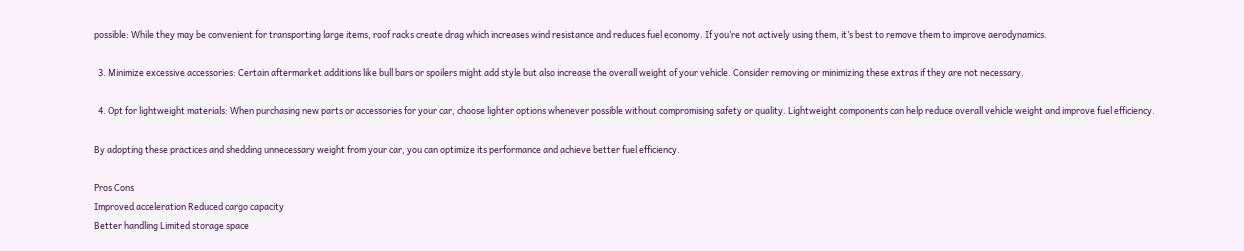possible: While they may be convenient for transporting large items, roof racks create drag which increases wind resistance and reduces fuel economy. If you’re not actively using them, it’s best to remove them to improve aerodynamics.

  3. Minimize excessive accessories: Certain aftermarket additions like bull bars or spoilers might add style but also increase the overall weight of your vehicle. Consider removing or minimizing these extras if they are not necessary.

  4. Opt for lightweight materials: When purchasing new parts or accessories for your car, choose lighter options whenever possible without compromising safety or quality. Lightweight components can help reduce overall vehicle weight and improve fuel efficiency.

By adopting these practices and shedding unnecessary weight from your car, you can optimize its performance and achieve better fuel efficiency.

Pros Cons
Improved acceleration Reduced cargo capacity
Better handling Limited storage space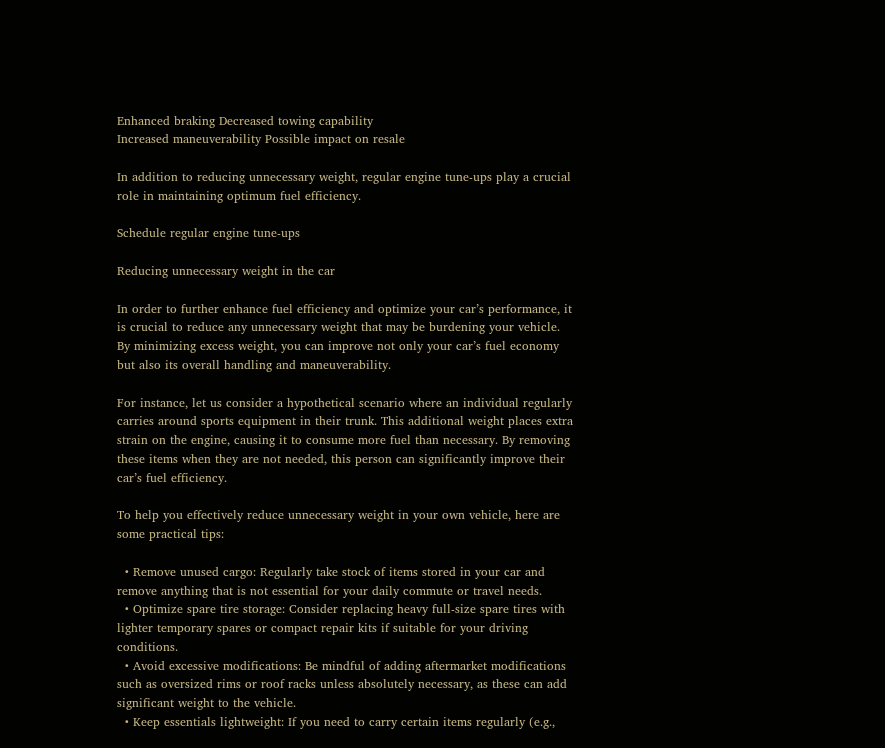Enhanced braking Decreased towing capability
Increased maneuverability Possible impact on resale

In addition to reducing unnecessary weight, regular engine tune-ups play a crucial role in maintaining optimum fuel efficiency.

Schedule regular engine tune-ups

Reducing unnecessary weight in the car

In order to further enhance fuel efficiency and optimize your car’s performance, it is crucial to reduce any unnecessary weight that may be burdening your vehicle. By minimizing excess weight, you can improve not only your car’s fuel economy but also its overall handling and maneuverability.

For instance, let us consider a hypothetical scenario where an individual regularly carries around sports equipment in their trunk. This additional weight places extra strain on the engine, causing it to consume more fuel than necessary. By removing these items when they are not needed, this person can significantly improve their car’s fuel efficiency.

To help you effectively reduce unnecessary weight in your own vehicle, here are some practical tips:

  • Remove unused cargo: Regularly take stock of items stored in your car and remove anything that is not essential for your daily commute or travel needs.
  • Optimize spare tire storage: Consider replacing heavy full-size spare tires with lighter temporary spares or compact repair kits if suitable for your driving conditions.
  • Avoid excessive modifications: Be mindful of adding aftermarket modifications such as oversized rims or roof racks unless absolutely necessary, as these can add significant weight to the vehicle.
  • Keep essentials lightweight: If you need to carry certain items regularly (e.g.,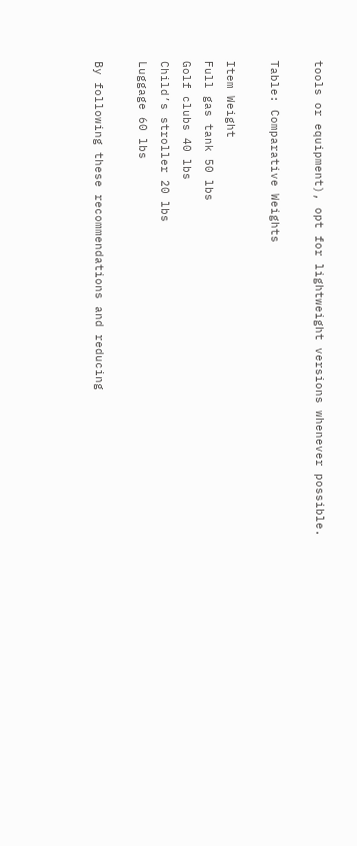tools or equipment), opt for lightweight versions whenever possible.

Table: Comparative Weights

Item Weight
Full gas tank 50 lbs
Golf clubs 40 lbs
Child’s stroller 20 lbs
Luggage 60 lbs

By following these recommendations and reducing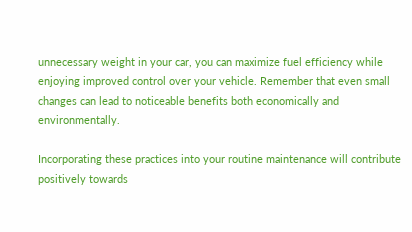unnecessary weight in your car, you can maximize fuel efficiency while enjoying improved control over your vehicle. Remember that even small changes can lead to noticeable benefits both economically and environmentally.

Incorporating these practices into your routine maintenance will contribute positively towards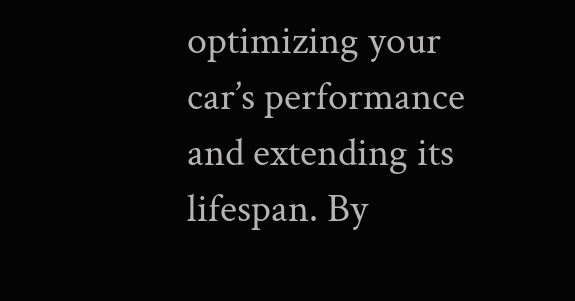optimizing your car’s performance and extending its lifespan. By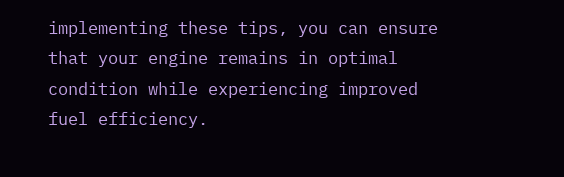implementing these tips, you can ensure that your engine remains in optimal condition while experiencing improved fuel efficiency.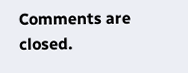Comments are closed.